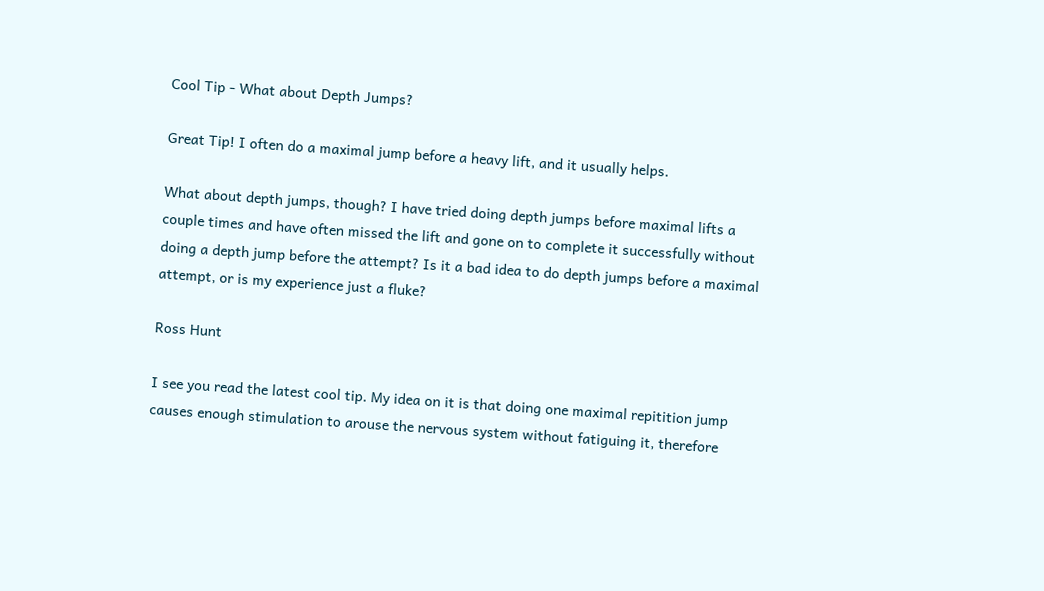Cool Tip - What about Depth Jumps?

Great Tip! I often do a maximal jump before a heavy lift, and it usually helps.

What about depth jumps, though? I have tried doing depth jumps before maximal lifts a couple times and have often missed the lift and gone on to complete it successfully without doing a depth jump before the attempt? Is it a bad idea to do depth jumps before a maximal attempt, or is my experience just a fluke?

Ross Hunt

I see you read the latest cool tip. My idea on it is that doing one maximal repitition jump causes enough stimulation to arouse the nervous system without fatiguing it, therefore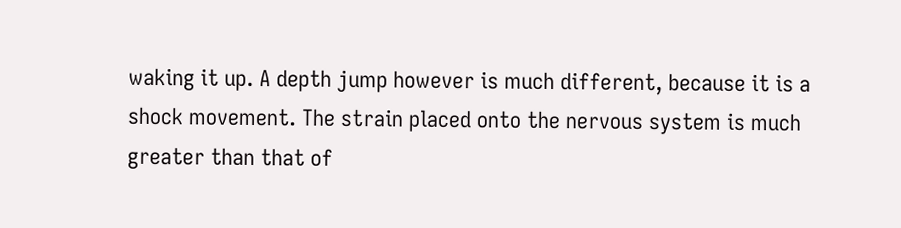waking it up. A depth jump however is much different, because it is a shock movement. The strain placed onto the nervous system is much greater than that of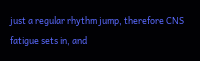just a regular rhythm jump, therefore CNS fatigue sets in, and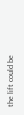the lift could be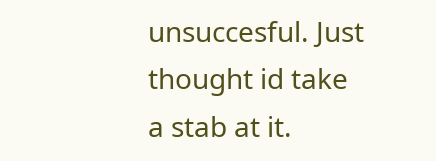unsuccesful. Just thought id take a stab at it.